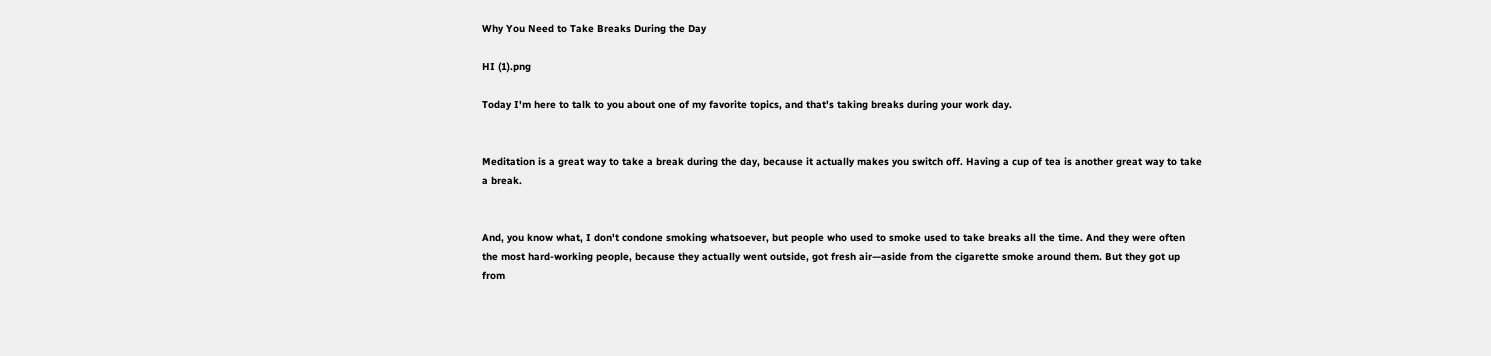Why You Need to Take Breaks During the Day

HI (1).png

Today I'm here to talk to you about one of my favorite topics, and that's taking breaks during your work day.


Meditation is a great way to take a break during the day, because it actually makes you switch off. Having a cup of tea is another great way to take a break.


And, you know what, I don't condone smoking whatsoever, but people who used to smoke used to take breaks all the time. And they were often the most hard-working people, because they actually went outside, got fresh air—aside from the cigarette smoke around them. But they got up from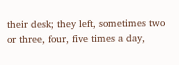their desk; they left, sometimes two or three, four, five times a day,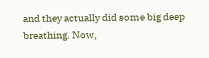and they actually did some big deep breathing. Now,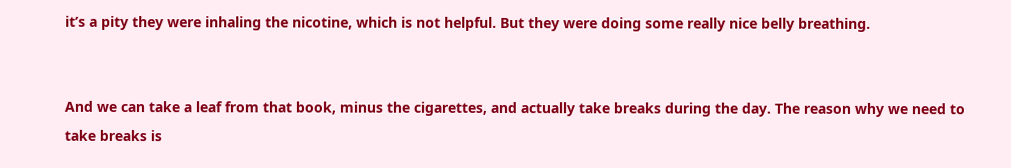it’s a pity they were inhaling the nicotine, which is not helpful. But they were doing some really nice belly breathing.


And we can take a leaf from that book, minus the cigarettes, and actually take breaks during the day. The reason why we need to take breaks is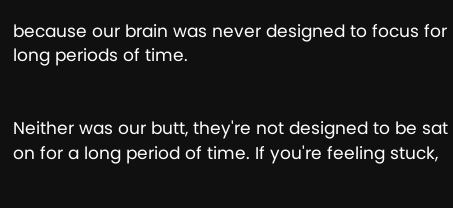because our brain was never designed to focus for long periods of time.


Neither was our butt, they're not designed to be sat on for a long period of time. If you're feeling stuck,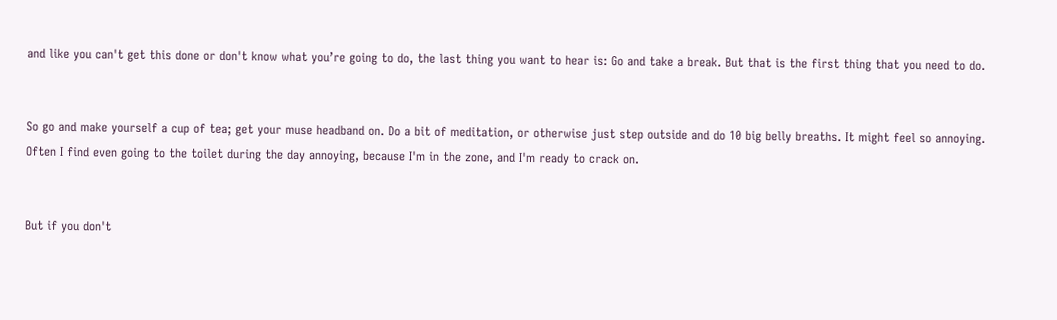and like you can't get this done or don't know what you’re going to do, the last thing you want to hear is: Go and take a break. But that is the first thing that you need to do.


So go and make yourself a cup of tea; get your muse headband on. Do a bit of meditation, or otherwise just step outside and do 10 big belly breaths. It might feel so annoying. Often I find even going to the toilet during the day annoying, because I'm in the zone, and I'm ready to crack on.


But if you don't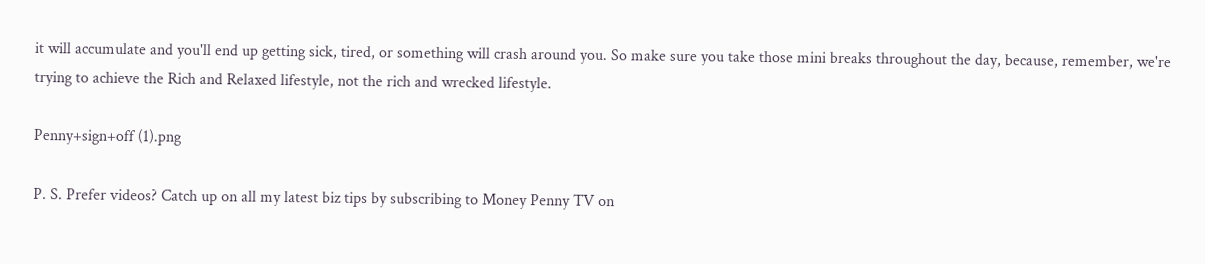it will accumulate and you'll end up getting sick, tired, or something will crash around you. So make sure you take those mini breaks throughout the day, because, remember, we're trying to achieve the Rich and Relaxed lifestyle, not the rich and wrecked lifestyle.

Penny+sign+off (1).png

P. S. Prefer videos? Catch up on all my latest biz tips by subscribing to Money Penny TV on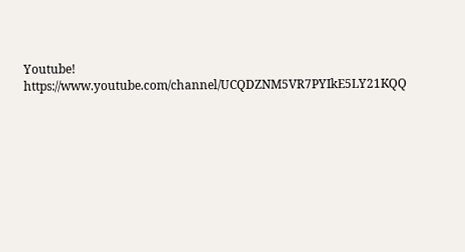Youtube! https://www.youtube.com/channel/UCQDZNM5VR7PYIkE5LY21KQQ